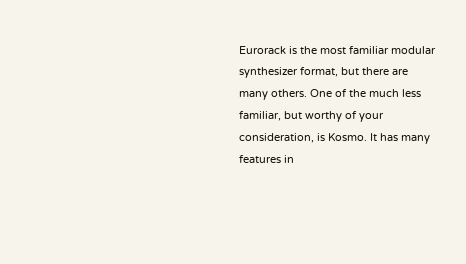Eurorack is the most familiar modular synthesizer format, but there are many others. One of the much less familiar, but worthy of your consideration, is Kosmo. It has many features in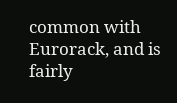common with Eurorack, and is fairly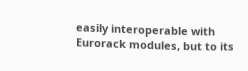easily interoperable with Eurorack modules, but to its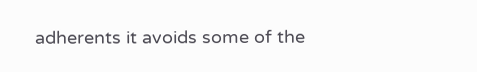adherents it avoids some of the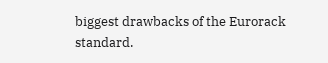biggest drawbacks of the Eurorack standard.